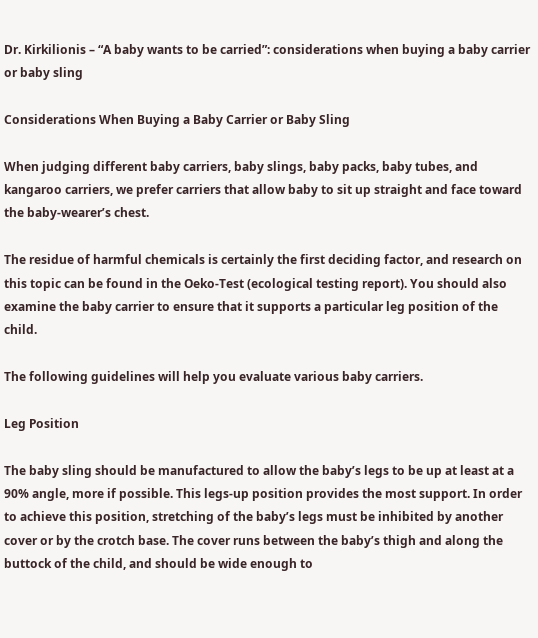Dr. Kirkilionis – “A baby wants to be carried”: considerations when buying a baby carrier or baby sling

Considerations When Buying a Baby Carrier or Baby Sling

When judging different baby carriers, baby slings, baby packs, baby tubes, and kangaroo carriers, we prefer carriers that allow baby to sit up straight and face toward the baby-wearer’s chest.

The residue of harmful chemicals is certainly the first deciding factor, and research on this topic can be found in the Oeko-Test (ecological testing report). You should also examine the baby carrier to ensure that it supports a particular leg position of the child.

The following guidelines will help you evaluate various baby carriers.

Leg Position

The baby sling should be manufactured to allow the baby’s legs to be up at least at a 90% angle, more if possible. This legs-up position provides the most support. In order to achieve this position, stretching of the baby’s legs must be inhibited by another cover or by the crotch base. The cover runs between the baby’s thigh and along the buttock of the child, and should be wide enough to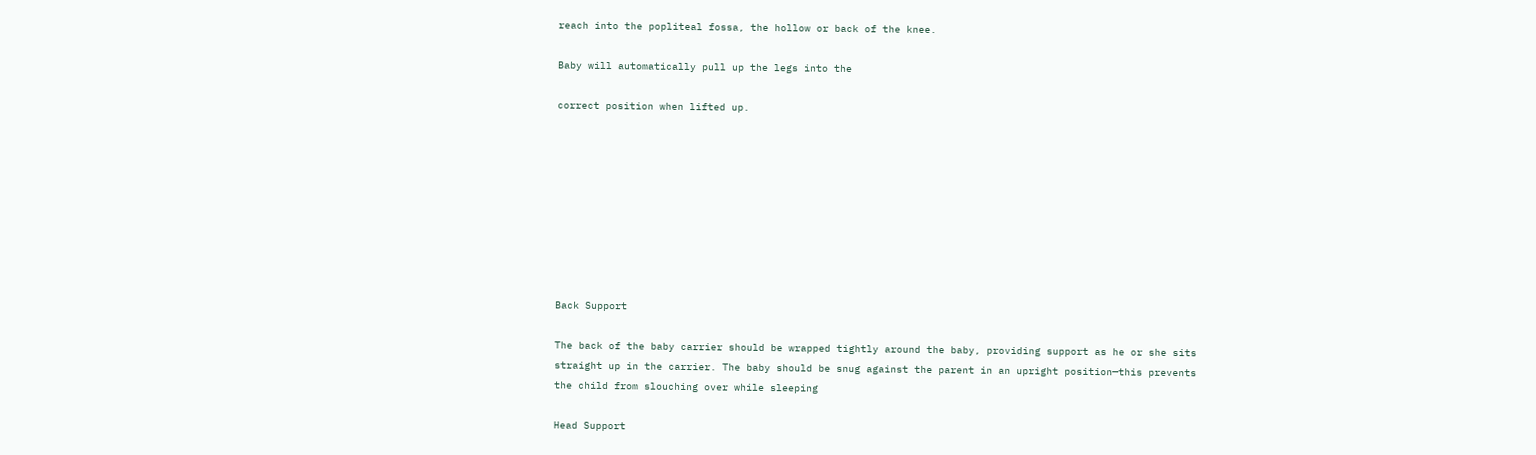reach into the popliteal fossa, the hollow or back of the knee.

Baby will automatically pull up the legs into the

correct position when lifted up.









Back Support

The back of the baby carrier should be wrapped tightly around the baby, providing support as he or she sits straight up in the carrier. The baby should be snug against the parent in an upright position—this prevents the child from slouching over while sleeping

Head Support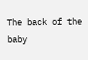The back of the baby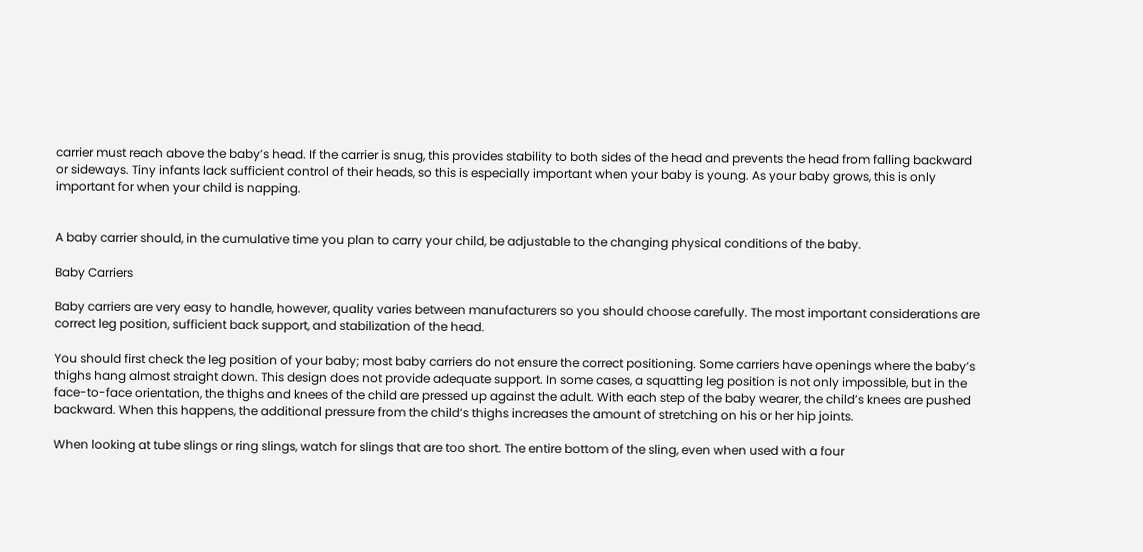carrier must reach above the baby’s head. If the carrier is snug, this provides stability to both sides of the head and prevents the head from falling backward or sideways. Tiny infants lack sufficient control of their heads, so this is especially important when your baby is young. As your baby grows, this is only important for when your child is napping.


A baby carrier should, in the cumulative time you plan to carry your child, be adjustable to the changing physical conditions of the baby.

Baby Carriers

Baby carriers are very easy to handle, however, quality varies between manufacturers so you should choose carefully. The most important considerations are correct leg position, sufficient back support, and stabilization of the head.

You should first check the leg position of your baby; most baby carriers do not ensure the correct positioning. Some carriers have openings where the baby’s thighs hang almost straight down. This design does not provide adequate support. In some cases, a squatting leg position is not only impossible, but in the face-to-face orientation, the thighs and knees of the child are pressed up against the adult. With each step of the baby wearer, the child’s knees are pushed backward. When this happens, the additional pressure from the child’s thighs increases the amount of stretching on his or her hip joints.

When looking at tube slings or ring slings, watch for slings that are too short. The entire bottom of the sling, even when used with a four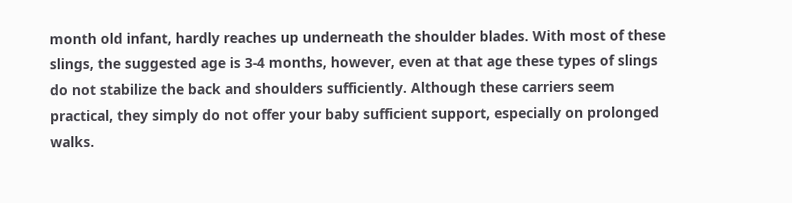month old infant, hardly reaches up underneath the shoulder blades. With most of these slings, the suggested age is 3-4 months, however, even at that age these types of slings do not stabilize the back and shoulders sufficiently. Although these carriers seem practical, they simply do not offer your baby sufficient support, especially on prolonged walks.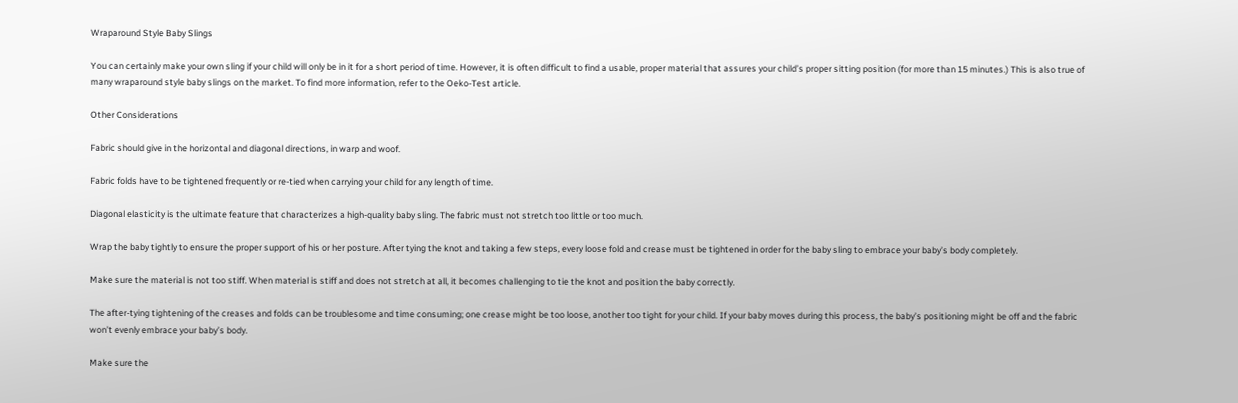Wraparound Style Baby Slings

You can certainly make your own sling if your child will only be in it for a short period of time. However, it is often difficult to find a usable, proper material that assures your child’s proper sitting position (for more than 15 minutes.) This is also true of many wraparound style baby slings on the market. To find more information, refer to the Oeko-Test article.

Other Considerations

Fabric should give in the horizontal and diagonal directions, in warp and woof.

Fabric folds have to be tightened frequently or re-tied when carrying your child for any length of time.

Diagonal elasticity is the ultimate feature that characterizes a high-quality baby sling. The fabric must not stretch too little or too much.

Wrap the baby tightly to ensure the proper support of his or her posture. After tying the knot and taking a few steps, every loose fold and crease must be tightened in order for the baby sling to embrace your baby’s body completely.

Make sure the material is not too stiff. When material is stiff and does not stretch at all, it becomes challenging to tie the knot and position the baby correctly.

The after-tying tightening of the creases and folds can be troublesome and time consuming; one crease might be too loose, another too tight for your child. If your baby moves during this process, the baby’s positioning might be off and the fabric won’t evenly embrace your baby’s body.

Make sure the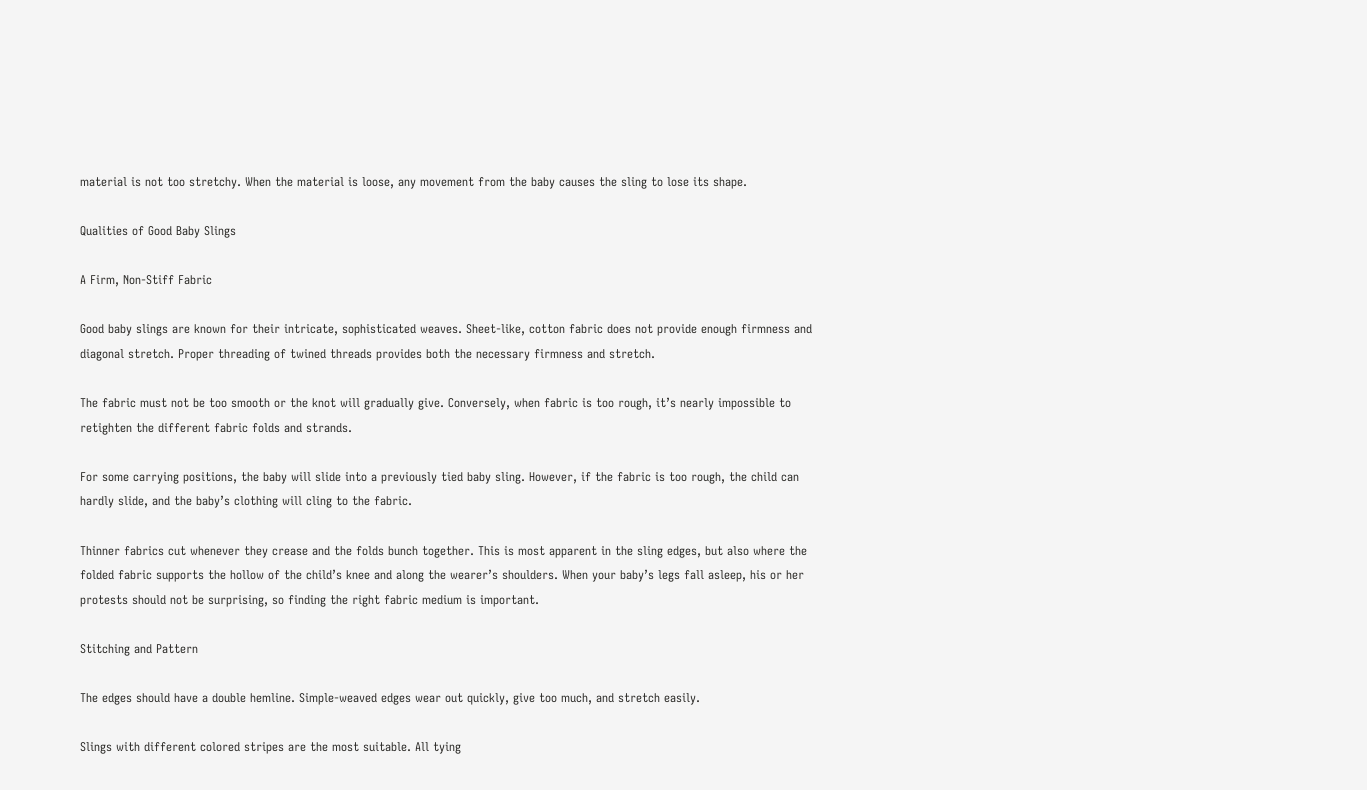material is not too stretchy. When the material is loose, any movement from the baby causes the sling to lose its shape.

Qualities of Good Baby Slings

A Firm, Non-Stiff Fabric

Good baby slings are known for their intricate, sophisticated weaves. Sheet-like, cotton fabric does not provide enough firmness and diagonal stretch. Proper threading of twined threads provides both the necessary firmness and stretch.

The fabric must not be too smooth or the knot will gradually give. Conversely, when fabric is too rough, it’s nearly impossible to retighten the different fabric folds and strands.

For some carrying positions, the baby will slide into a previously tied baby sling. However, if the fabric is too rough, the child can hardly slide, and the baby’s clothing will cling to the fabric.

Thinner fabrics cut whenever they crease and the folds bunch together. This is most apparent in the sling edges, but also where the folded fabric supports the hollow of the child’s knee and along the wearer’s shoulders. When your baby’s legs fall asleep, his or her protests should not be surprising, so finding the right fabric medium is important.

Stitching and Pattern

The edges should have a double hemline. Simple-weaved edges wear out quickly, give too much, and stretch easily.

Slings with different colored stripes are the most suitable. All tying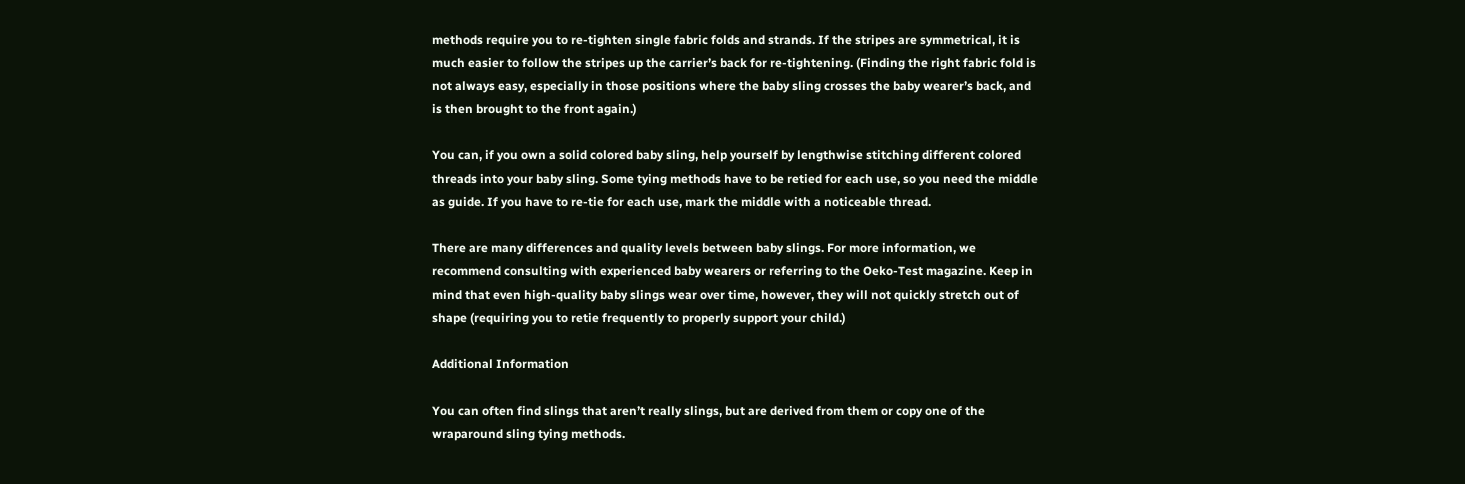methods require you to re-tighten single fabric folds and strands. If the stripes are symmetrical, it is much easier to follow the stripes up the carrier’s back for re-tightening. (Finding the right fabric fold is not always easy, especially in those positions where the baby sling crosses the baby wearer’s back, and is then brought to the front again.)

You can, if you own a solid colored baby sling, help yourself by lengthwise stitching different colored threads into your baby sling. Some tying methods have to be retied for each use, so you need the middle as guide. If you have to re-tie for each use, mark the middle with a noticeable thread.

There are many differences and quality levels between baby slings. For more information, we recommend consulting with experienced baby wearers or referring to the Oeko-Test magazine. Keep in mind that even high-quality baby slings wear over time, however, they will not quickly stretch out of shape (requiring you to retie frequently to properly support your child.)

Additional Information

You can often find slings that aren’t really slings, but are derived from them or copy one of the wraparound sling tying methods.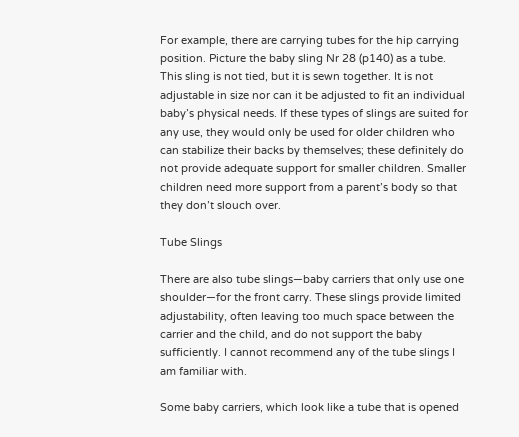For example, there are carrying tubes for the hip carrying position. Picture the baby sling Nr 28 (p140) as a tube. This sling is not tied, but it is sewn together. It is not adjustable in size nor can it be adjusted to fit an individual baby’s physical needs. If these types of slings are suited for any use, they would only be used for older children who can stabilize their backs by themselves; these definitely do not provide adequate support for smaller children. Smaller children need more support from a parent’s body so that they don’t slouch over.

Tube Slings

There are also tube slings—baby carriers that only use one shoulder—for the front carry. These slings provide limited adjustability, often leaving too much space between the carrier and the child, and do not support the baby sufficiently. I cannot recommend any of the tube slings I am familiar with.

Some baby carriers, which look like a tube that is opened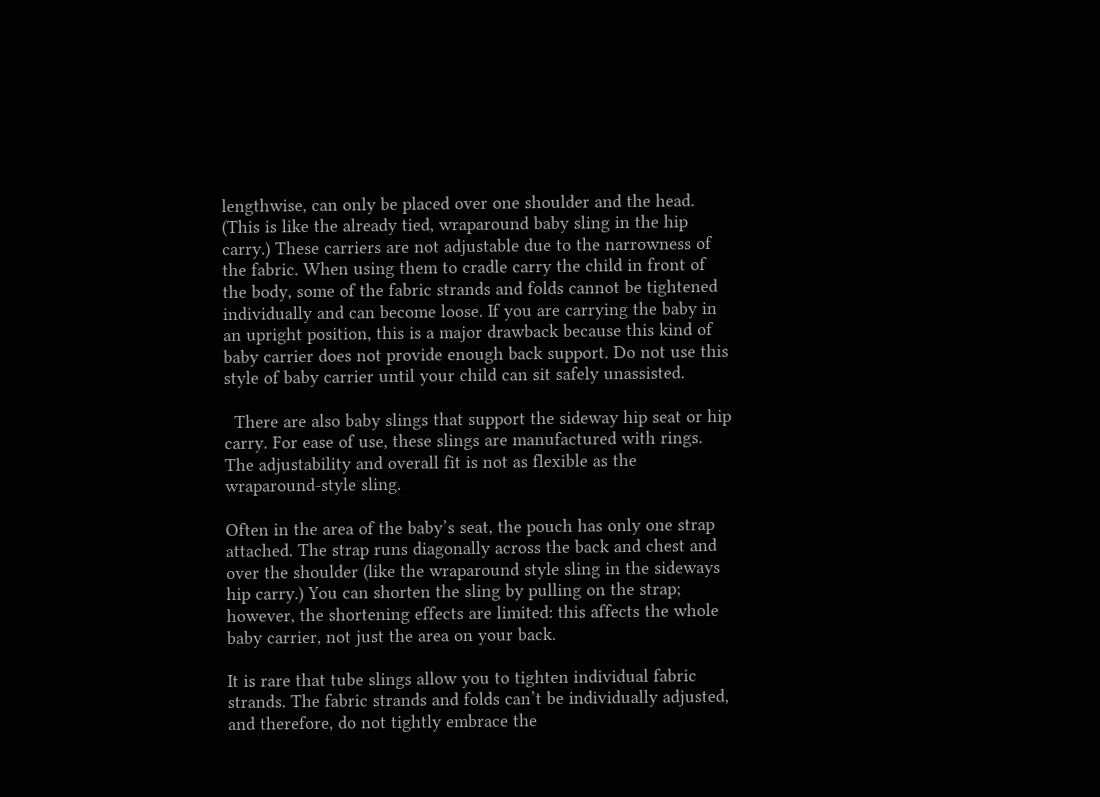lengthwise, can only be placed over one shoulder and the head. (This is like the already tied, wraparound baby sling in the hip carry.) These carriers are not adjustable due to the narrowness of the fabric. When using them to cradle carry the child in front of the body, some of the fabric strands and folds cannot be tightened individually and can become loose. If you are carrying the baby in an upright position, this is a major drawback because this kind of baby carrier does not provide enough back support. Do not use this style of baby carrier until your child can sit safely unassisted.

  There are also baby slings that support the sideway hip seat or hip carry. For ease of use, these slings are manufactured with rings. The adjustability and overall fit is not as flexible as the wraparound-style sling.

Often in the area of the baby’s seat, the pouch has only one strap attached. The strap runs diagonally across the back and chest and over the shoulder (like the wraparound style sling in the sideways hip carry.) You can shorten the sling by pulling on the strap; however, the shortening effects are limited: this affects the whole baby carrier, not just the area on your back.

It is rare that tube slings allow you to tighten individual fabric strands. The fabric strands and folds can’t be individually adjusted, and therefore, do not tightly embrace the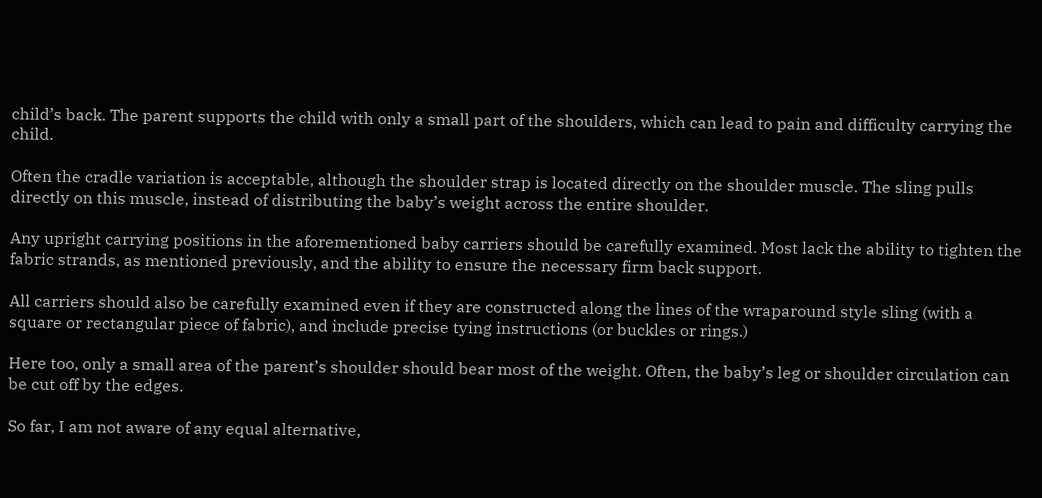child’s back. The parent supports the child with only a small part of the shoulders, which can lead to pain and difficulty carrying the child.

Often the cradle variation is acceptable, although the shoulder strap is located directly on the shoulder muscle. The sling pulls directly on this muscle, instead of distributing the baby’s weight across the entire shoulder.

Any upright carrying positions in the aforementioned baby carriers should be carefully examined. Most lack the ability to tighten the fabric strands, as mentioned previously, and the ability to ensure the necessary firm back support.

All carriers should also be carefully examined even if they are constructed along the lines of the wraparound style sling (with a square or rectangular piece of fabric), and include precise tying instructions (or buckles or rings.)

Here too, only a small area of the parent’s shoulder should bear most of the weight. Often, the baby’s leg or shoulder circulation can be cut off by the edges.

So far, I am not aware of any equal alternative,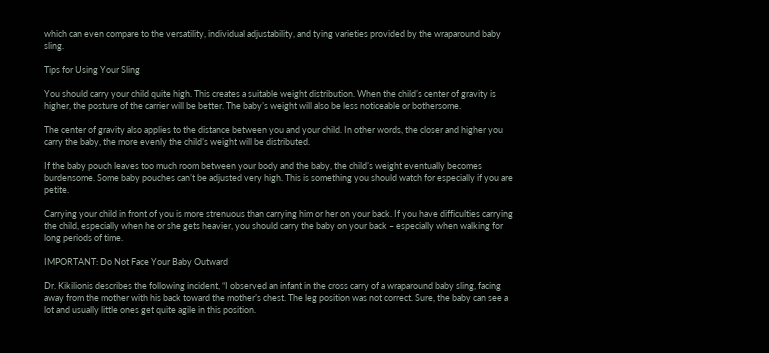which can even compare to the versatility, individual adjustability, and tying varieties provided by the wraparound baby sling.

Tips for Using Your Sling

You should carry your child quite high. This creates a suitable weight distribution. When the child’s center of gravity is higher, the posture of the carrier will be better. The baby’s weight will also be less noticeable or bothersome.

The center of gravity also applies to the distance between you and your child. In other words, the closer and higher you carry the baby, the more evenly the child’s weight will be distributed.

If the baby pouch leaves too much room between your body and the baby, the child’s weight eventually becomes burdensome. Some baby pouches can’t be adjusted very high. This is something you should watch for especially if you are petite.

Carrying your child in front of you is more strenuous than carrying him or her on your back. If you have difficulties carrying the child, especially when he or she gets heavier, you should carry the baby on your back – especially when walking for long periods of time.

IMPORTANT: Do Not Face Your Baby Outward

Dr. Kikilionis describes the following incident, “I observed an infant in the cross carry of a wraparound baby sling, facing away from the mother with his back toward the mother’s chest. The leg position was not correct. Sure, the baby can see a lot and usually little ones get quite agile in this position.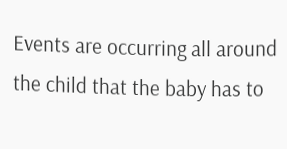Events are occurring all around the child that the baby has to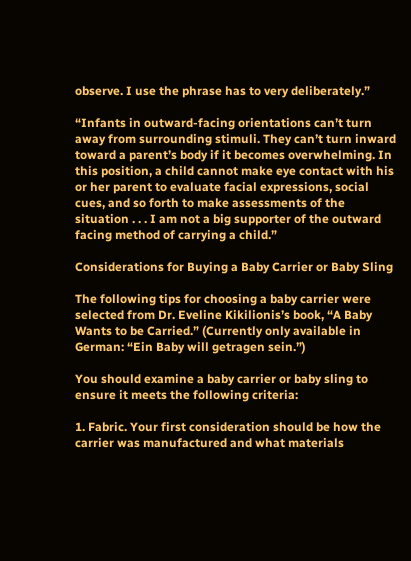observe. I use the phrase has to very deliberately.”

“Infants in outward-facing orientations can’t turn away from surrounding stimuli. They can’t turn inward toward a parent’s body if it becomes overwhelming. In this position, a child cannot make eye contact with his or her parent to evaluate facial expressions, social cues, and so forth to make assessments of the situation . . . I am not a big supporter of the outward facing method of carrying a child.”

Considerations for Buying a Baby Carrier or Baby Sling

The following tips for choosing a baby carrier were selected from Dr. Eveline Kikilionis’s book, “A Baby Wants to be Carried.” (Currently only available in German: “Ein Baby will getragen sein.”)

You should examine a baby carrier or baby sling to ensure it meets the following criteria:

1. Fabric. Your first consideration should be how the carrier was manufactured and what materials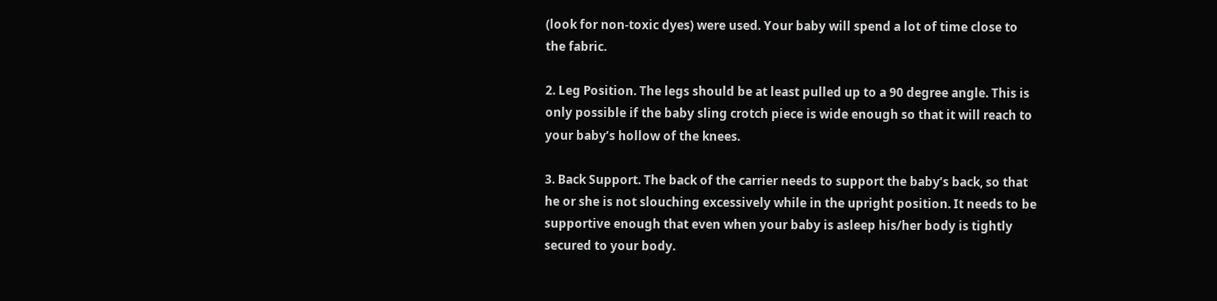(look for non-toxic dyes) were used. Your baby will spend a lot of time close to the fabric.

2. Leg Position. The legs should be at least pulled up to a 90 degree angle. This is only possible if the baby sling crotch piece is wide enough so that it will reach to your baby’s hollow of the knees.

3. Back Support. The back of the carrier needs to support the baby’s back, so that he or she is not slouching excessively while in the upright position. It needs to be supportive enough that even when your baby is asleep his/her body is tightly secured to your body.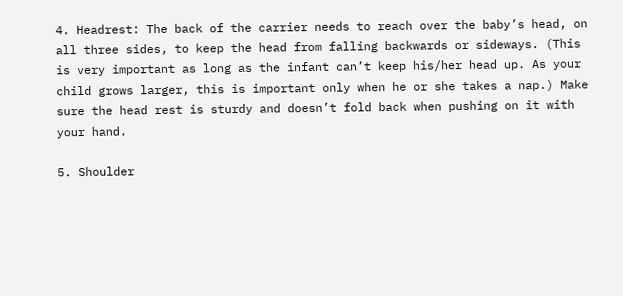4. Headrest: The back of the carrier needs to reach over the baby’s head, on all three sides, to keep the head from falling backwards or sideways. (This is very important as long as the infant can’t keep his/her head up. As your child grows larger, this is important only when he or she takes a nap.) Make sure the head rest is sturdy and doesn’t fold back when pushing on it with your hand.

5. Shoulder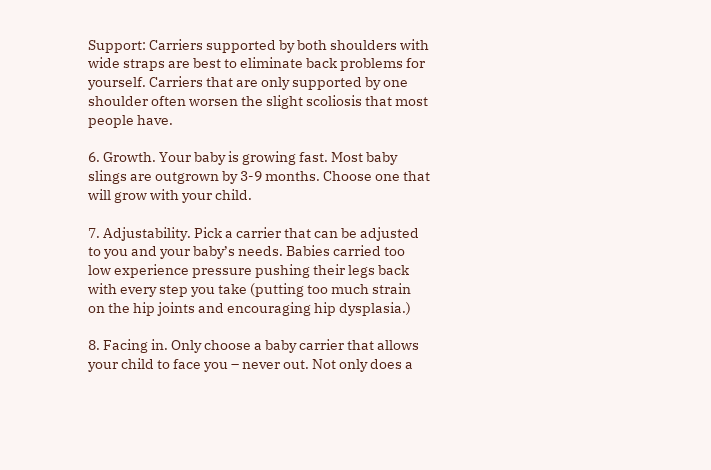Support: Carriers supported by both shoulders with wide straps are best to eliminate back problems for yourself. Carriers that are only supported by one shoulder often worsen the slight scoliosis that most people have.

6. Growth. Your baby is growing fast. Most baby slings are outgrown by 3-9 months. Choose one that will grow with your child.

7. Adjustability. Pick a carrier that can be adjusted to you and your baby’s needs. Babies carried too low experience pressure pushing their legs back with every step you take (putting too much strain on the hip joints and encouraging hip dysplasia.)

8. Facing in. Only choose a baby carrier that allows your child to face you – never out. Not only does a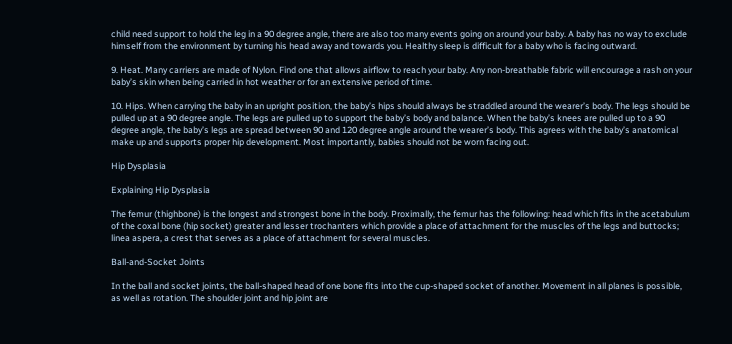child need support to hold the leg in a 90 degree angle, there are also too many events going on around your baby. A baby has no way to exclude himself from the environment by turning his head away and towards you. Healthy sleep is difficult for a baby who is facing outward.

9. Heat. Many carriers are made of Nylon. Find one that allows airflow to reach your baby. Any non-breathable fabric will encourage a rash on your baby’s skin when being carried in hot weather or for an extensive period of time.

10. Hips. When carrying the baby in an upright position, the baby’s hips should always be straddled around the wearer’s body. The legs should be pulled up at a 90 degree angle. The legs are pulled up to support the baby’s body and balance. When the baby’s knees are pulled up to a 90 degree angle, the baby’s legs are spread between 90 and 120 degree angle around the wearer’s body. This agrees with the baby’s anatomical make up and supports proper hip development. Most importantly, babies should not be worn facing out.

Hip Dysplasia

Explaining Hip Dysplasia

The femur (thighbone) is the longest and strongest bone in the body. Proximally, the femur has the following: head which fits in the acetabulum of the coxal bone (hip socket) greater and lesser trochanters which provide a place of attachment for the muscles of the legs and buttocks; linea aspera, a crest that serves as a place of attachment for several muscles.

Ball-and-Socket Joints

In the ball and socket joints, the ball-shaped head of one bone fits into the cup-shaped socket of another. Movement in all planes is possible, as well as rotation. The shoulder joint and hip joint are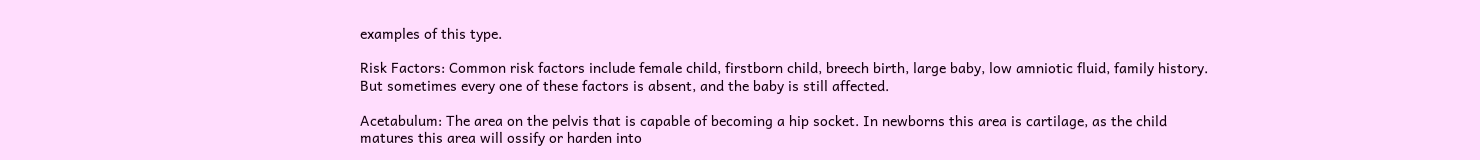examples of this type.

Risk Factors: Common risk factors include female child, firstborn child, breech birth, large baby, low amniotic fluid, family history. But sometimes every one of these factors is absent, and the baby is still affected.

Acetabulum: The area on the pelvis that is capable of becoming a hip socket. In newborns this area is cartilage, as the child matures this area will ossify or harden into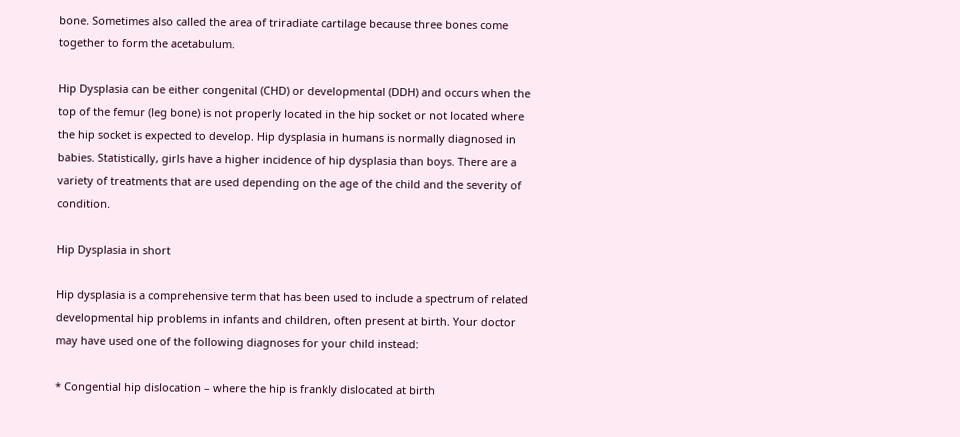bone. Sometimes also called the area of triradiate cartilage because three bones come together to form the acetabulum.

Hip Dysplasia can be either congenital (CHD) or developmental (DDH) and occurs when the top of the femur (leg bone) is not properly located in the hip socket or not located where the hip socket is expected to develop. Hip dysplasia in humans is normally diagnosed in babies. Statistically, girls have a higher incidence of hip dysplasia than boys. There are a variety of treatments that are used depending on the age of the child and the severity of condition.

Hip Dysplasia in short

Hip dysplasia is a comprehensive term that has been used to include a spectrum of related developmental hip problems in infants and children, often present at birth. Your doctor may have used one of the following diagnoses for your child instead:

* Congential hip dislocation – where the hip is frankly dislocated at birth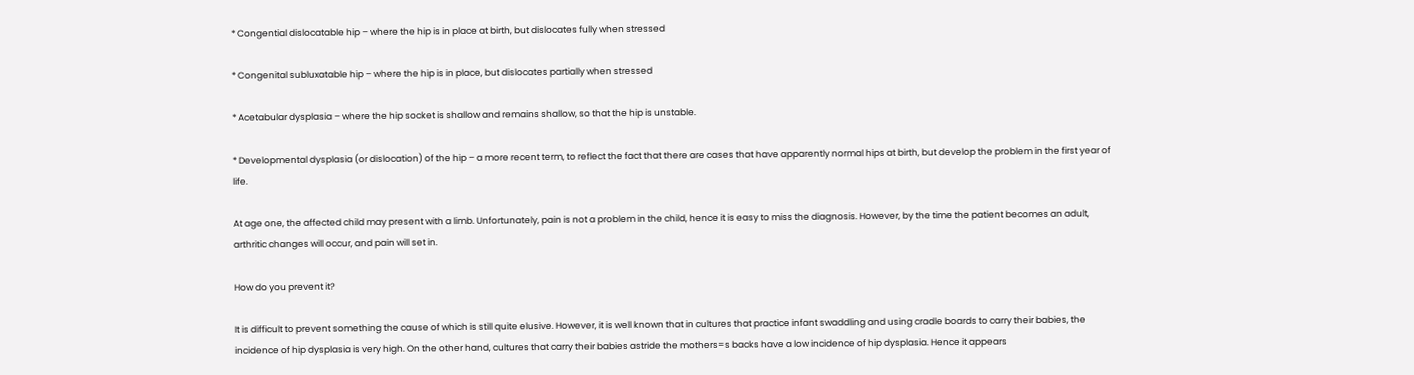* Congential dislocatable hip – where the hip is in place at birth, but dislocates fully when stressed

* Congenital subluxatable hip – where the hip is in place, but dislocates partially when stressed

* Acetabular dysplasia – where the hip socket is shallow and remains shallow, so that the hip is unstable.

* Developmental dysplasia (or dislocation) of the hip – a more recent term, to reflect the fact that there are cases that have apparently normal hips at birth, but develop the problem in the first year of life.

At age one, the affected child may present with a limb. Unfortunately, pain is not a problem in the child, hence it is easy to miss the diagnosis. However, by the time the patient becomes an adult, arthritic changes will occur, and pain will set in.

How do you prevent it?

It is difficult to prevent something the cause of which is still quite elusive. However, it is well known that in cultures that practice infant swaddling and using cradle boards to carry their babies, the incidence of hip dysplasia is very high. On the other hand, cultures that carry their babies astride the mothers=s backs have a low incidence of hip dysplasia. Hence it appears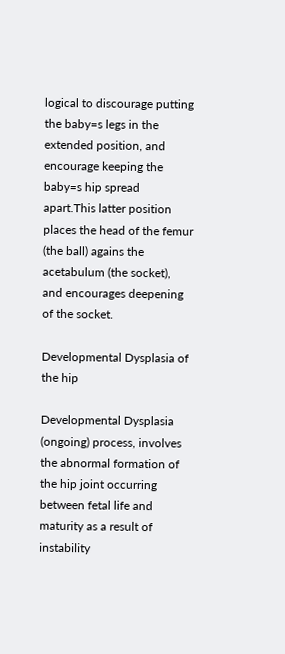logical to discourage putting the baby=s legs in the extended position, and encourage keeping the baby=s hip spread apart.This latter position places the head of the femur (the ball) agains the acetabulum (the socket), and encourages deepening of the socket.

Developmental Dysplasia of the hip

Developmental Dysplasia (ongoing) process, involves the abnormal formation of the hip joint occurring between fetal life and maturity as a result of instability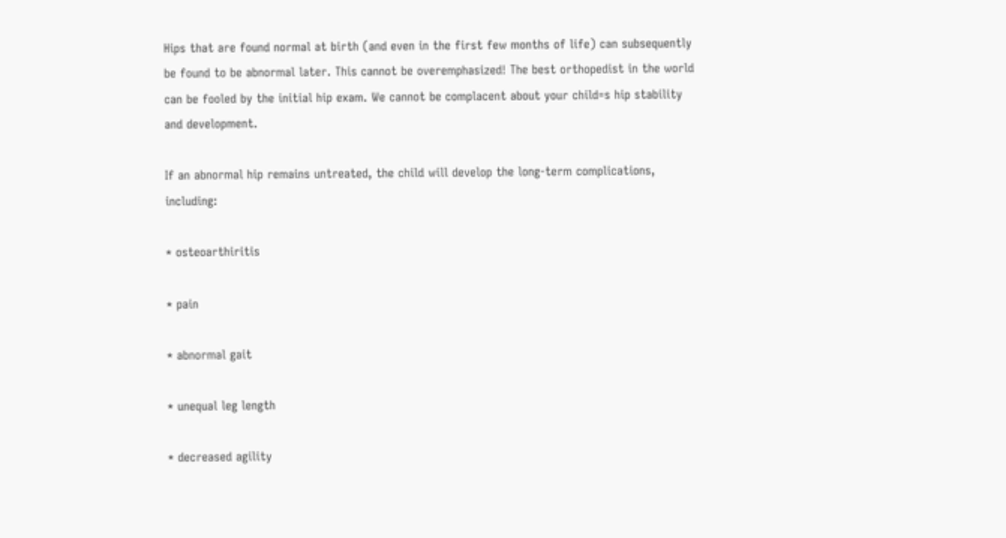Hips that are found normal at birth (and even in the first few months of life) can subsequently be found to be abnormal later. This cannot be overemphasized! The best orthopedist in the world can be fooled by the initial hip exam. We cannot be complacent about your child=s hip stability and development.

If an abnormal hip remains untreated, the child will develop the long-term complications, including:

* osteoarthiritis

* pain

* abnormal gait

* unequal leg length

* decreased agility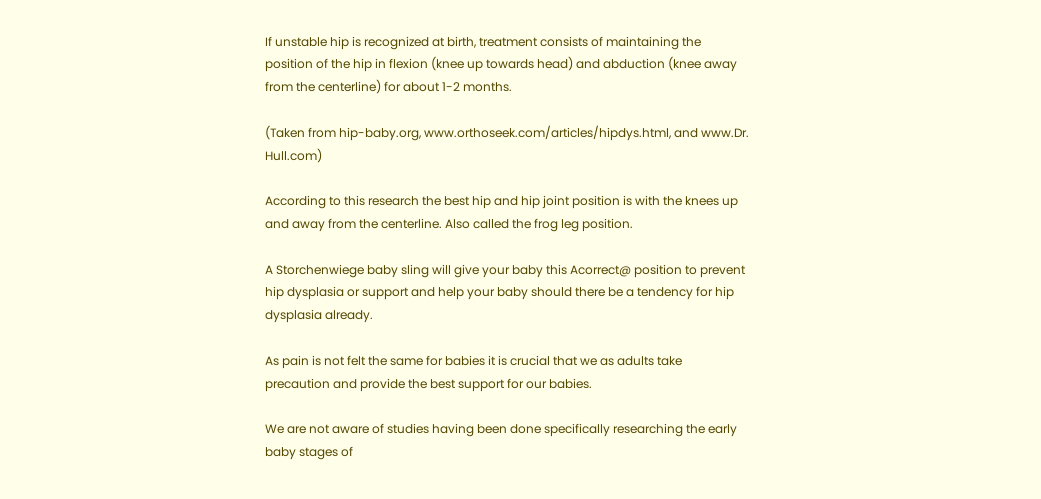If unstable hip is recognized at birth, treatment consists of maintaining the position of the hip in flexion (knee up towards head) and abduction (knee away from the centerline) for about 1-2 months.

(Taken from hip-baby.org, www.orthoseek.com/articles/hipdys.html, and www.Dr. Hull.com)

According to this research the best hip and hip joint position is with the knees up and away from the centerline. Also called the frog leg position.

A Storchenwiege baby sling will give your baby this Acorrect@ position to prevent hip dysplasia or support and help your baby should there be a tendency for hip dysplasia already.

As pain is not felt the same for babies it is crucial that we as adults take precaution and provide the best support for our babies.

We are not aware of studies having been done specifically researching the early baby stages of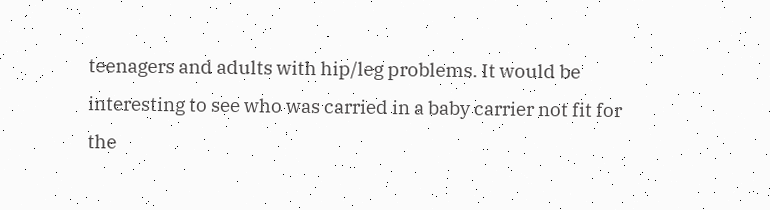teenagers and adults with hip/leg problems. It would be interesting to see who was carried in a baby carrier not fit for the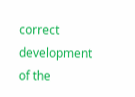correct development of the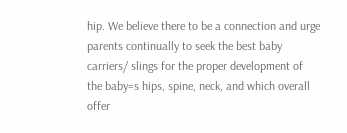hip. We believe there to be a connection and urge parents continually to seek the best baby carriers/ slings for the proper development of the baby=s hips, spine, neck, and which overall offer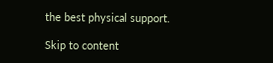the best physical support.

Skip to content